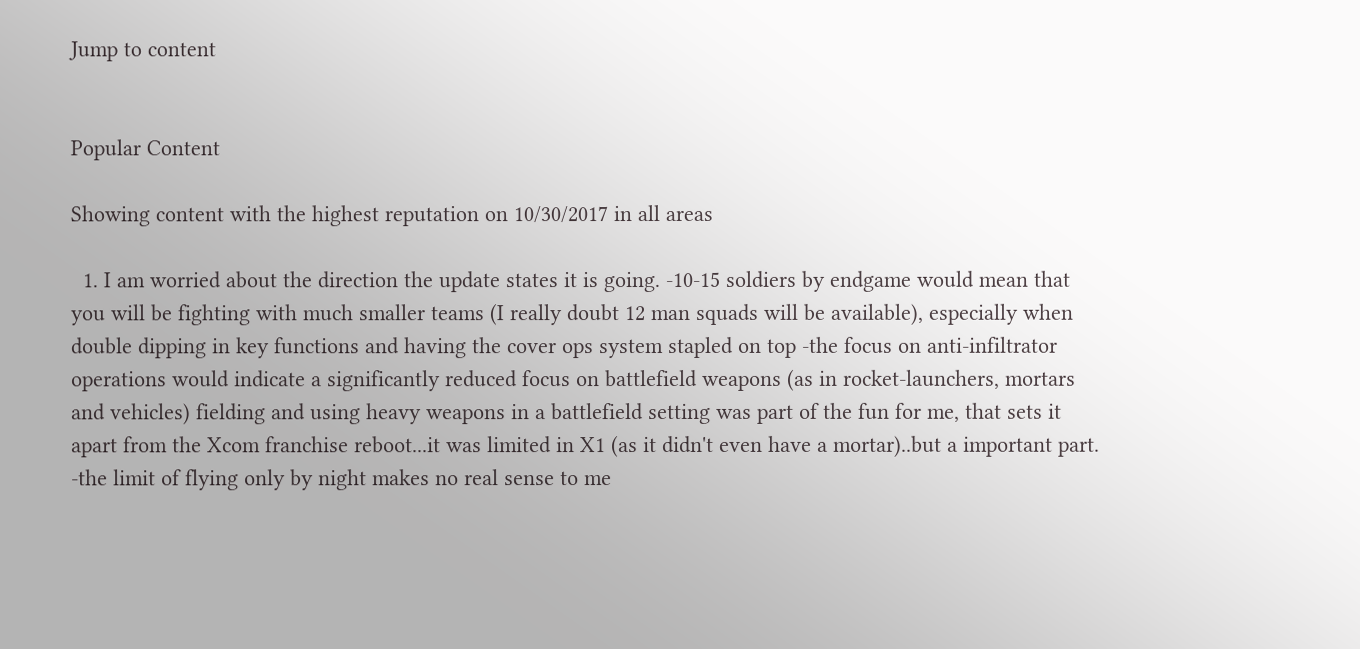Jump to content


Popular Content

Showing content with the highest reputation on 10/30/2017 in all areas

  1. I am worried about the direction the update states it is going. -10-15 soldiers by endgame would mean that you will be fighting with much smaller teams (I really doubt 12 man squads will be available), especially when double dipping in key functions and having the cover ops system stapled on top -the focus on anti-infiltrator operations would indicate a significantly reduced focus on battlefield weapons (as in rocket-launchers, mortars and vehicles) fielding and using heavy weapons in a battlefield setting was part of the fun for me, that sets it apart from the Xcom franchise reboot...it was limited in X1 (as it didn't even have a mortar)..but a important part. -the limit of flying only by night makes no real sense to me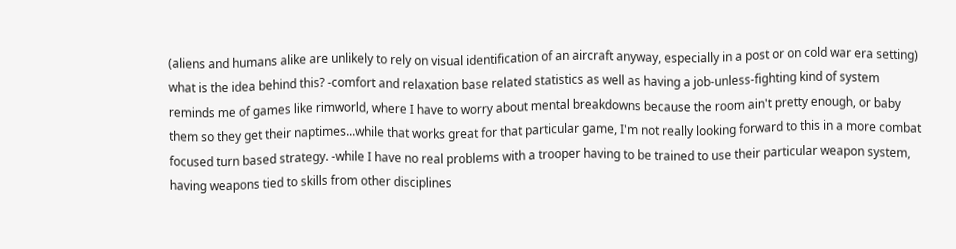(aliens and humans alike are unlikely to rely on visual identification of an aircraft anyway, especially in a post or on cold war era setting) what is the idea behind this? -comfort and relaxation base related statistics as well as having a job-unless-fighting kind of system reminds me of games like rimworld, where I have to worry about mental breakdowns because the room ain't pretty enough, or baby them so they get their naptimes...while that works great for that particular game, I'm not really looking forward to this in a more combat focused turn based strategy. -while I have no real problems with a trooper having to be trained to use their particular weapon system, having weapons tied to skills from other disciplines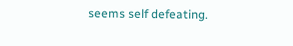seems self defeating.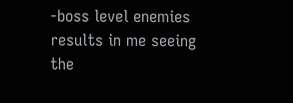-boss level enemies results in me seeing the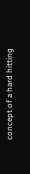concept of a hard hitting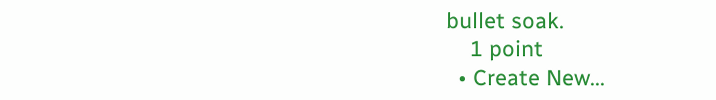bullet soak.
    1 point
  • Create New...